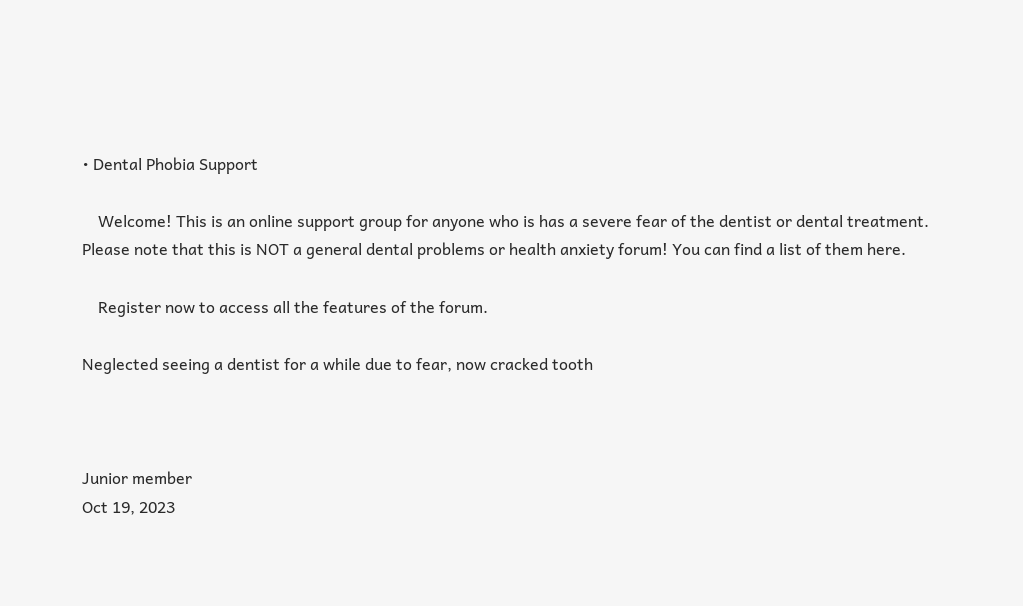• Dental Phobia Support

    Welcome! This is an online support group for anyone who is has a severe fear of the dentist or dental treatment. Please note that this is NOT a general dental problems or health anxiety forum! You can find a list of them here.

    Register now to access all the features of the forum.

Neglected seeing a dentist for a while due to fear, now cracked tooth



Junior member
Oct 19, 2023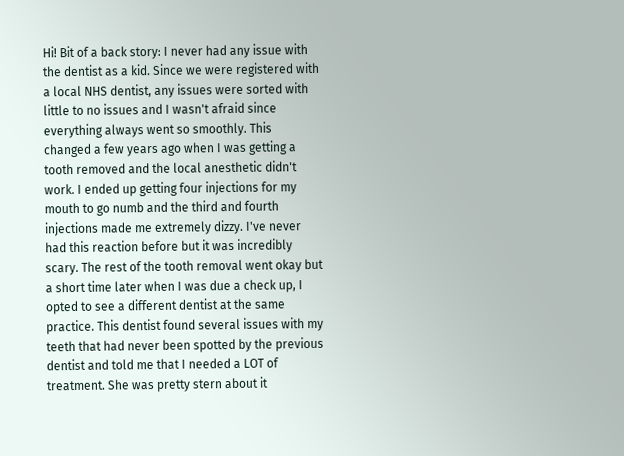Hi! Bit of a back story: I never had any issue with the dentist as a kid. Since we were registered with a local NHS dentist, any issues were sorted with little to no issues and I wasn't afraid since everything always went so smoothly. This changed a few years ago when I was getting a tooth removed and the local anesthetic didn't work. I ended up getting four injections for my mouth to go numb and the third and fourth injections made me extremely dizzy. I've never had this reaction before but it was incredibly scary. The rest of the tooth removal went okay but a short time later when I was due a check up, I opted to see a different dentist at the same practice. This dentist found several issues with my teeth that had never been spotted by the previous dentist and told me that I needed a LOT of treatment. She was pretty stern about it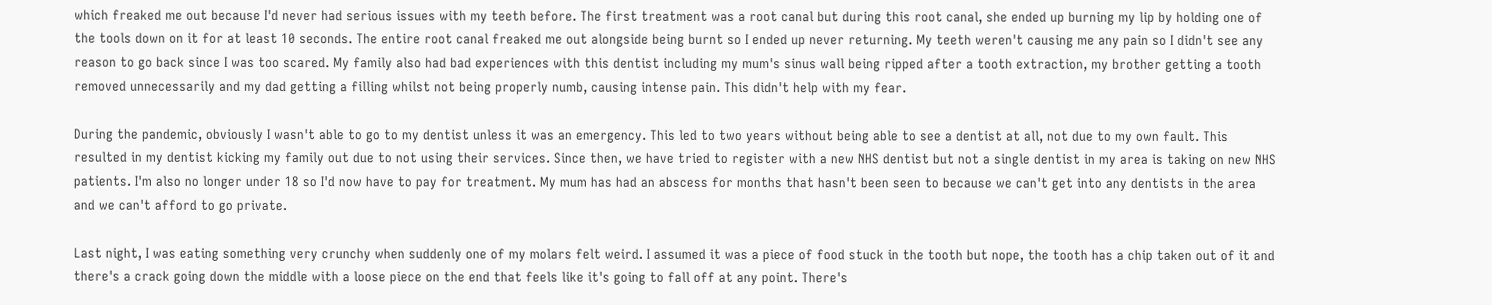which freaked me out because I'd never had serious issues with my teeth before. The first treatment was a root canal but during this root canal, she ended up burning my lip by holding one of the tools down on it for at least 10 seconds. The entire root canal freaked me out alongside being burnt so I ended up never returning. My teeth weren't causing me any pain so I didn't see any reason to go back since I was too scared. My family also had bad experiences with this dentist including my mum's sinus wall being ripped after a tooth extraction, my brother getting a tooth removed unnecessarily and my dad getting a filling whilst not being properly numb, causing intense pain. This didn't help with my fear.

During the pandemic, obviously I wasn't able to go to my dentist unless it was an emergency. This led to two years without being able to see a dentist at all, not due to my own fault. This resulted in my dentist kicking my family out due to not using their services. Since then, we have tried to register with a new NHS dentist but not a single dentist in my area is taking on new NHS patients. I'm also no longer under 18 so I'd now have to pay for treatment. My mum has had an abscess for months that hasn't been seen to because we can't get into any dentists in the area and we can't afford to go private.

Last night, I was eating something very crunchy when suddenly one of my molars felt weird. I assumed it was a piece of food stuck in the tooth but nope, the tooth has a chip taken out of it and there's a crack going down the middle with a loose piece on the end that feels like it's going to fall off at any point. There's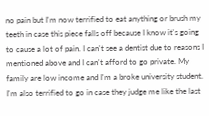no pain but I'm now terrified to eat anything or brush my teeth in case this piece falls off because I know it's going to cause a lot of pain. I can't see a dentist due to reasons I mentioned above and I can't afford to go private. My family are low income and I'm a broke university student. I'm also terrified to go in case they judge me like the last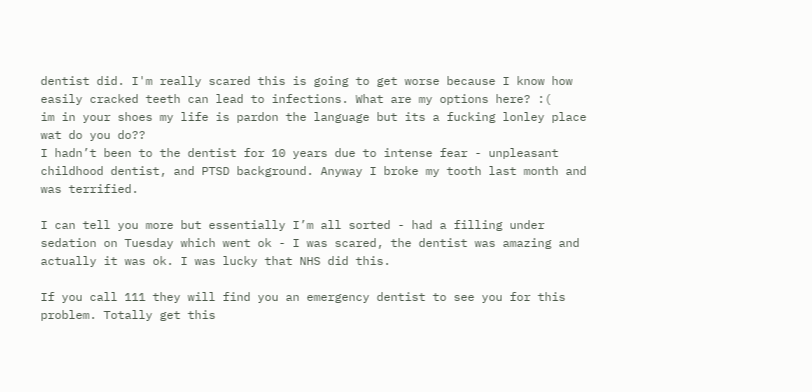dentist did. I'm really scared this is going to get worse because I know how easily cracked teeth can lead to infections. What are my options here? :(
im in your shoes my life is pardon the language but its a fucking lonley place wat do you do??
I hadn’t been to the dentist for 10 years due to intense fear - unpleasant childhood dentist, and PTSD background. Anyway I broke my tooth last month and was terrified.

I can tell you more but essentially I’m all sorted - had a filling under sedation on Tuesday which went ok - I was scared, the dentist was amazing and actually it was ok. I was lucky that NHS did this.

If you call 111 they will find you an emergency dentist to see you for this problem. Totally get this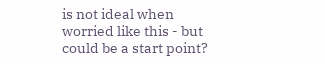is not ideal when worried like this - but could be a start point?